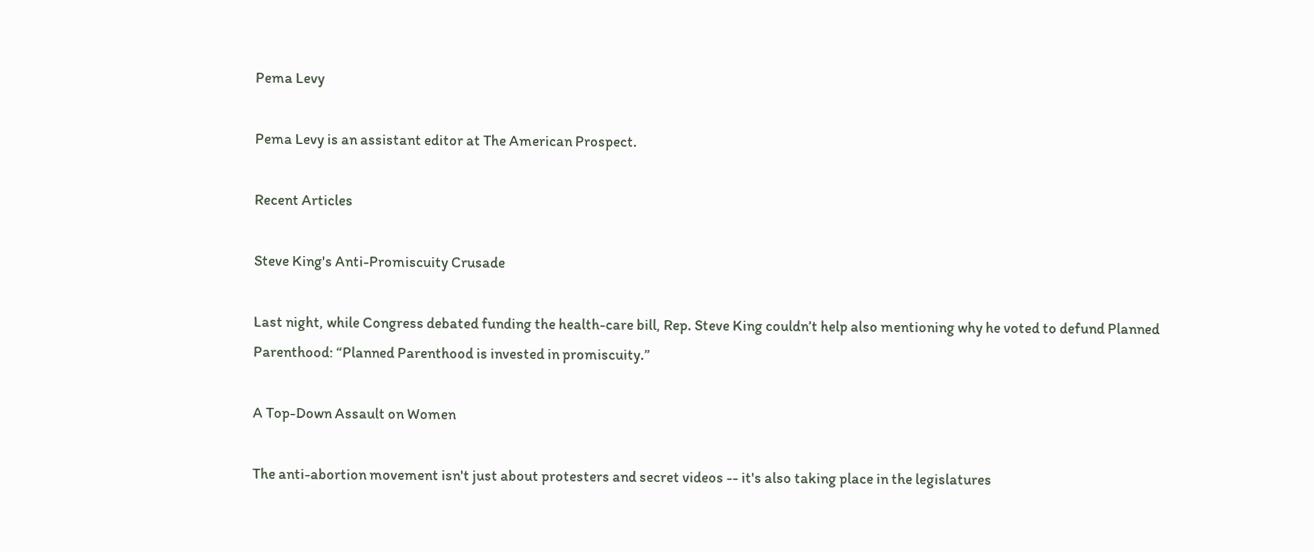Pema Levy

Pema Levy is an assistant editor at The American Prospect.

Recent Articles

Steve King's Anti-Promiscuity Crusade

Last night, while Congress debated funding the health-care bill, Rep. Steve King couldn’t help also mentioning why he voted to defund Planned Parenthood: “Planned Parenthood is invested in promiscuity.”

A Top-Down Assault on Women

The anti-abortion movement isn't just about protesters and secret videos -- it's also taking place in the legislatures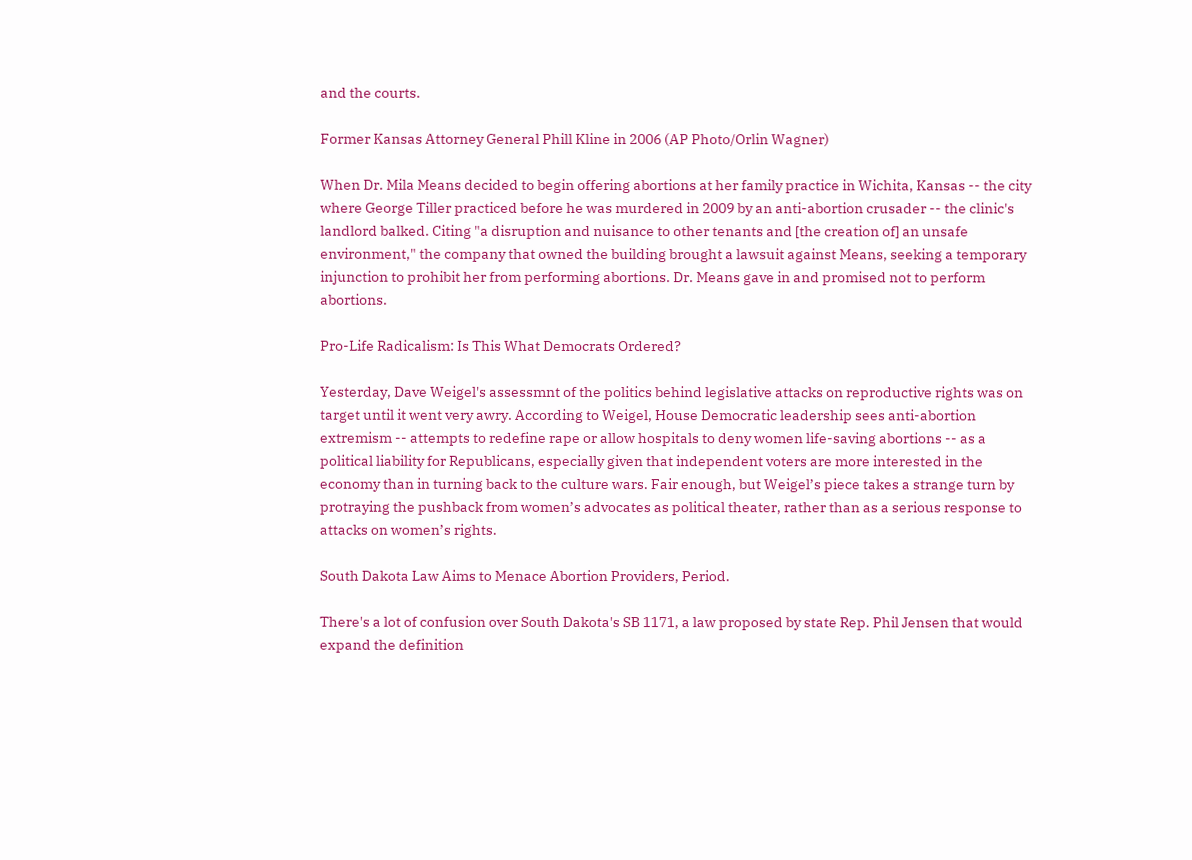and the courts.

Former Kansas Attorney General Phill Kline in 2006 (AP Photo/Orlin Wagner)

When Dr. Mila Means decided to begin offering abortions at her family practice in Wichita, Kansas -- the city where George Tiller practiced before he was murdered in 2009 by an anti-abortion crusader -- the clinic's landlord balked. Citing "a disruption and nuisance to other tenants and [the creation of] an unsafe environment," the company that owned the building brought a lawsuit against Means, seeking a temporary injunction to prohibit her from performing abortions. Dr. Means gave in and promised not to perform abortions.

Pro-Life Radicalism: Is This What Democrats Ordered?

Yesterday, Dave Weigel's assessmnt of the politics behind legislative attacks on reproductive rights was on target until it went very awry. According to Weigel, House Democratic leadership sees anti-abortion extremism -- attempts to redefine rape or allow hospitals to deny women life-saving abortions -- as a political liability for Republicans, especially given that independent voters are more interested in the economy than in turning back to the culture wars. Fair enough, but Weigel’s piece takes a strange turn by protraying the pushback from women’s advocates as political theater, rather than as a serious response to attacks on women’s rights.

South Dakota Law Aims to Menace Abortion Providers, Period.

There's a lot of confusion over South Dakota's SB 1171, a law proposed by state Rep. Phil Jensen that would expand the definition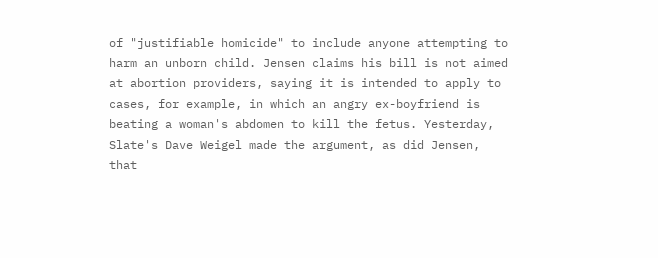of "justifiable homicide" to include anyone attempting to harm an unborn child. Jensen claims his bill is not aimed at abortion providers, saying it is intended to apply to cases, for example, in which an angry ex-boyfriend is beating a woman's abdomen to kill the fetus. Yesterday, Slate's Dave Weigel made the argument, as did Jensen, that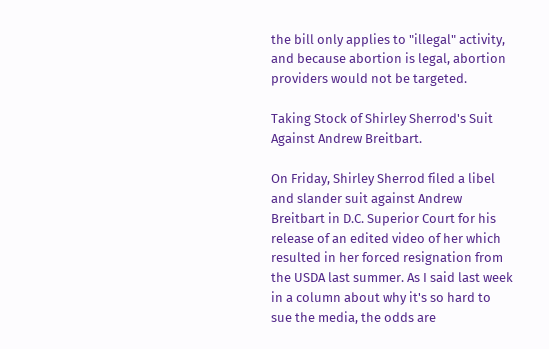the bill only applies to "illegal" activity, and because abortion is legal, abortion providers would not be targeted.

Taking Stock of Shirley Sherrod's Suit Against Andrew Breitbart.

On Friday, Shirley Sherrod filed a libel and slander suit against Andrew Breitbart in D.C. Superior Court for his release of an edited video of her which resulted in her forced resignation from the USDA last summer. As I said last week in a column about why it's so hard to sue the media, the odds are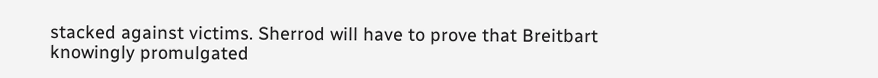stacked against victims. Sherrod will have to prove that Breitbart knowingly promulgated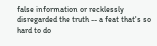false information or recklessly disregarded the truth -- a feat that's so hard to do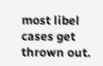most libel cases get thrown out.